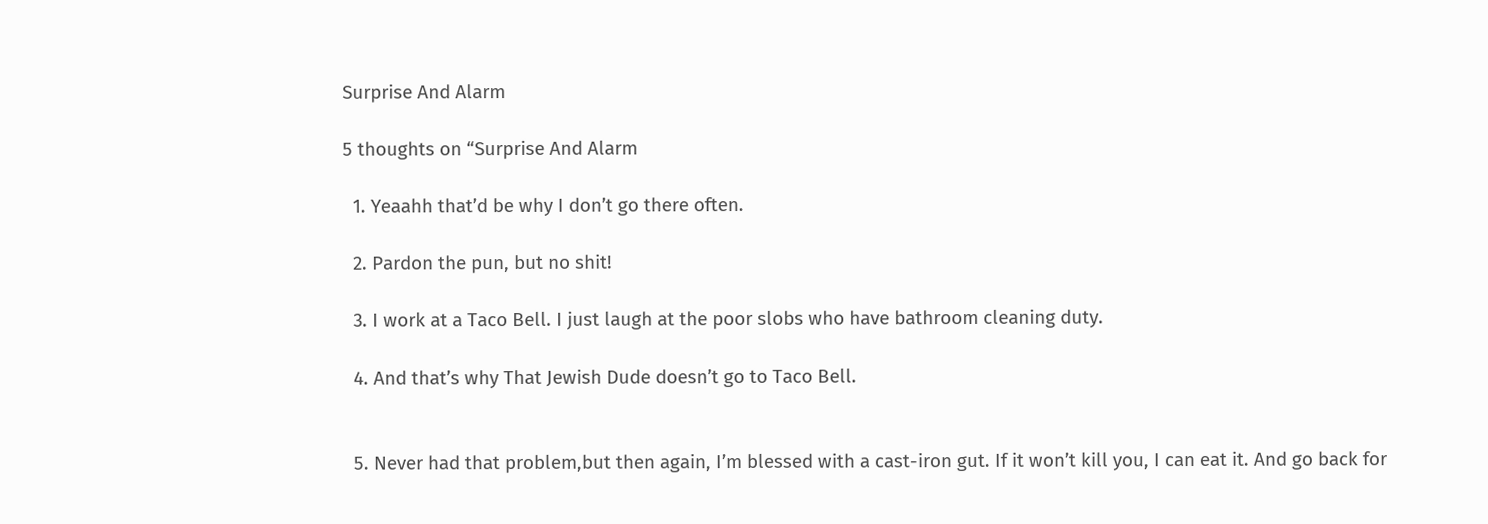Surprise And Alarm

5 thoughts on “Surprise And Alarm

  1. Yeaahh that’d be why I don’t go there often.

  2. Pardon the pun, but no shit!

  3. I work at a Taco Bell. I just laugh at the poor slobs who have bathroom cleaning duty.

  4. And that’s why That Jewish Dude doesn’t go to Taco Bell.


  5. Never had that problem,but then again, I’m blessed with a cast-iron gut. If it won’t kill you, I can eat it. And go back for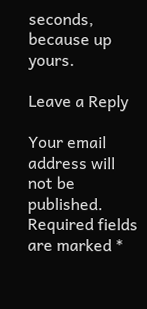seconds, because up yours.

Leave a Reply

Your email address will not be published. Required fields are marked *